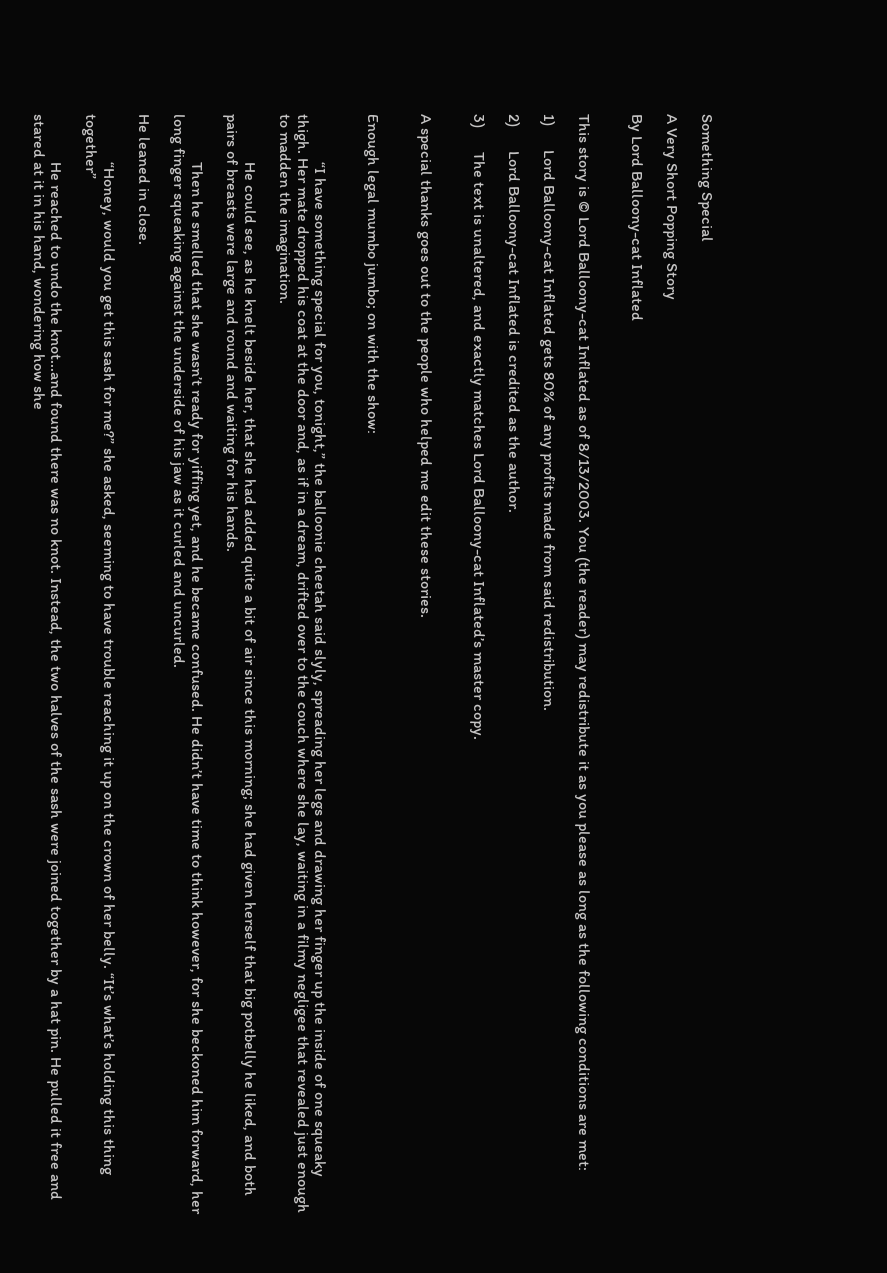Something Special

A Very Short Popping Story

By Lord Balloony-cat Inflated


This story is © Lord Balloony-cat Inflated as of 8/13/2003. You (the reader) may redistribute it as you please as long as the following conditions are met:

1)      Lord Balloony-cat Inflated gets 80% of any profits made from said redistribution.

2)      Lord Balloony-cat Inflated is credited as the author.

3)      The text is unaltered, and exactly matches Lord Balloony-cat Inflated’s master copy.


A special thanks goes out to the people who helped me edit these stories.


Enough legal mumbo jumbo; on with the show:


            “I have something special for you, tonight,” the balloonie cheetah said slyly, spreading her legs and drawing her finger up the inside of one squeaky thigh. Her mate dropped his coat at the door and, as if in a dream, drifted over to the couch where she lay, waiting in a filmy negligee that revealed just enough to madden the imagination.

            He could see, as he knelt beside her, that she had added quite a bit of air since this morning; she had given herself that big potbelly he liked, and both pairs of breasts were large and round and waiting for his hands.

            Then he smelled that she wasn’t ready for yiffing yet, and he became confused. He didn’t have time to think however, for she beckoned him forward, her long finger squeaking against the underside of his jaw as it curled and uncurled.

He leaned in close.

            “Honey, would you get this sash for me?” she asked, seeming to have trouble reaching it up on the crown of her belly. “It’s what’s holding this thing together”

            He reached to undo the knot...and found there was no knot. Instead, the two halves of the sash were joined together by a hat pin. He pulled it free and stared at it in his hand, wondering how she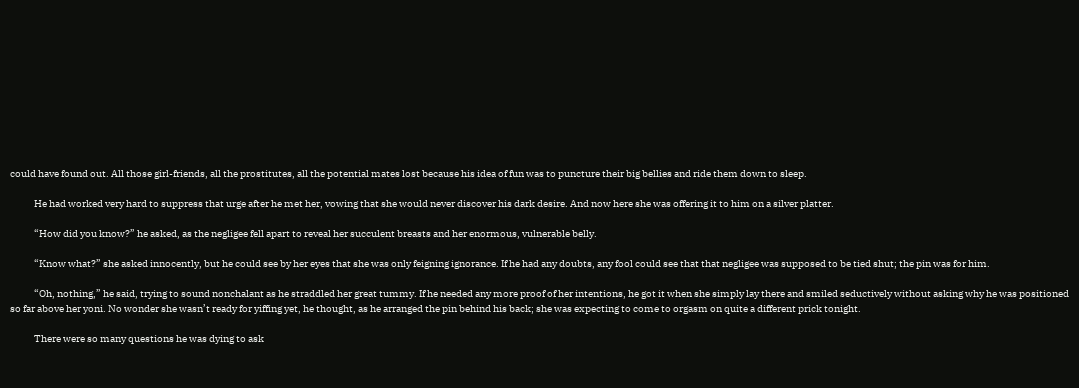could have found out. All those girl-friends, all the prostitutes, all the potential mates lost because his idea of fun was to puncture their big bellies and ride them down to sleep.

            He had worked very hard to suppress that urge after he met her, vowing that she would never discover his dark desire. And now here she was offering it to him on a silver platter.

            “How did you know?” he asked, as the negligee fell apart to reveal her succulent breasts and her enormous, vulnerable belly.

            “Know what?” she asked innocently, but he could see by her eyes that she was only feigning ignorance. If he had any doubts, any fool could see that that negligee was supposed to be tied shut; the pin was for him.

            “Oh, nothing,” he said, trying to sound nonchalant as he straddled her great tummy. If he needed any more proof of her intentions, he got it when she simply lay there and smiled seductively without asking why he was positioned so far above her yoni. No wonder she wasn’t ready for yiffing yet, he thought, as he arranged the pin behind his back; she was expecting to come to orgasm on quite a different prick tonight.

            There were so many questions he was dying to ask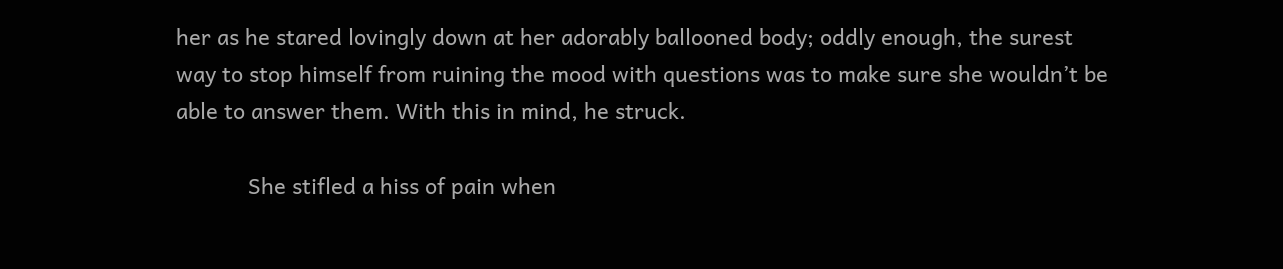her as he stared lovingly down at her adorably ballooned body; oddly enough, the surest way to stop himself from ruining the mood with questions was to make sure she wouldn’t be able to answer them. With this in mind, he struck.

            She stifled a hiss of pain when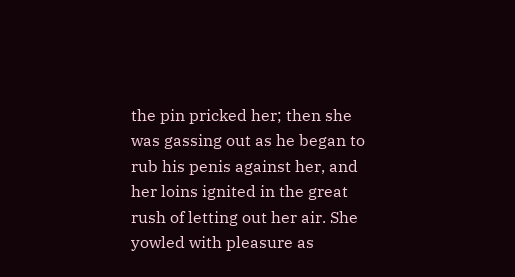the pin pricked her; then she was gassing out as he began to rub his penis against her, and her loins ignited in the great rush of letting out her air. She yowled with pleasure as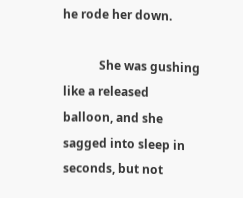he rode her down.

            She was gushing like a released balloon, and she sagged into sleep in seconds, but not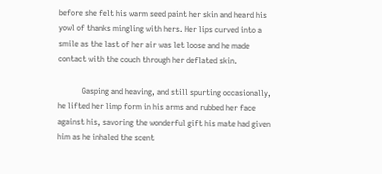before she felt his warm seed paint her skin and heard his yowl of thanks mingling with hers. Her lips curved into a smile as the last of her air was let loose and he made contact with the couch through her deflated skin.

            Gasping and heaving, and still spurting occasionally, he lifted her limp form in his arms and rubbed her face against his, savoring the wonderful gift his mate had given him as he inhaled the scent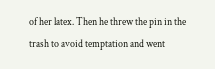of her latex. Then he threw the pin in the trash to avoid temptation and went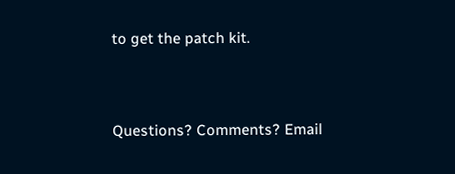to get the patch kit.




Questions? Comments? Email